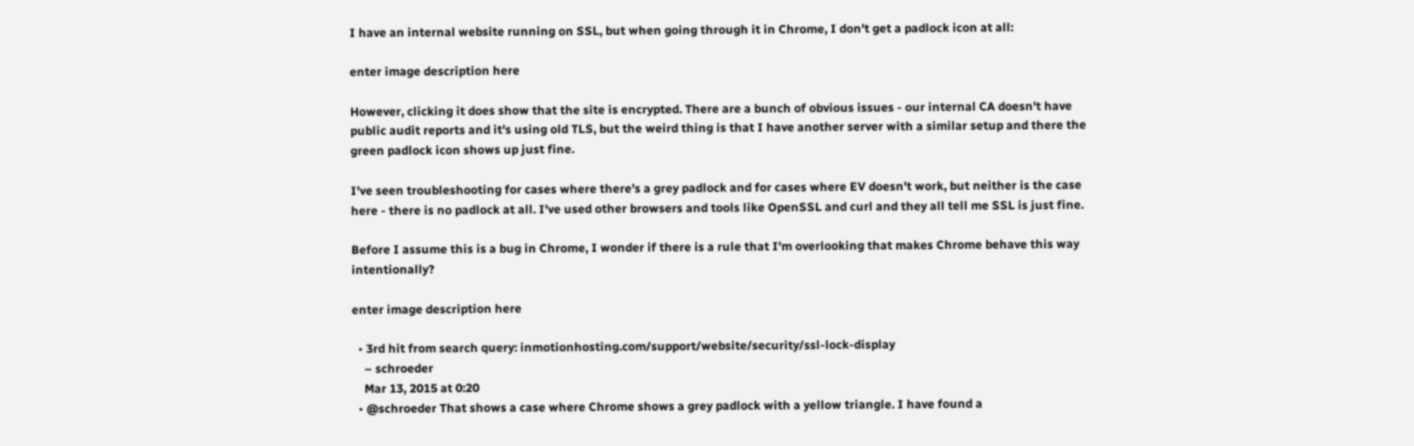I have an internal website running on SSL, but when going through it in Chrome, I don't get a padlock icon at all:

enter image description here

However, clicking it does show that the site is encrypted. There are a bunch of obvious issues - our internal CA doesn't have public audit reports and it's using old TLS, but the weird thing is that I have another server with a similar setup and there the green padlock icon shows up just fine.

I've seen troubleshooting for cases where there's a grey padlock and for cases where EV doesn't work, but neither is the case here - there is no padlock at all. I've used other browsers and tools like OpenSSL and curl and they all tell me SSL is just fine.

Before I assume this is a bug in Chrome, I wonder if there is a rule that I'm overlooking that makes Chrome behave this way intentionally?

enter image description here

  • 3rd hit from search query: inmotionhosting.com/support/website/security/ssl-lock-display
    – schroeder
    Mar 13, 2015 at 0:20
  • @schroeder That shows a case where Chrome shows a grey padlock with a yellow triangle. I have found a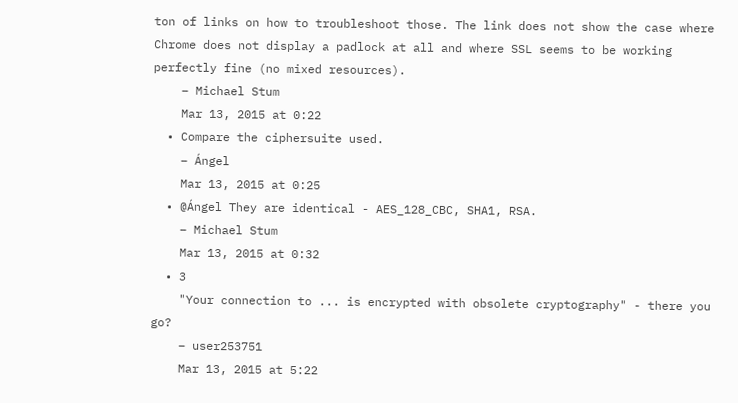ton of links on how to troubleshoot those. The link does not show the case where Chrome does not display a padlock at all and where SSL seems to be working perfectly fine (no mixed resources).
    – Michael Stum
    Mar 13, 2015 at 0:22
  • Compare the ciphersuite used.
    – Ángel
    Mar 13, 2015 at 0:25
  • @Ángel They are identical - AES_128_CBC, SHA1, RSA.
    – Michael Stum
    Mar 13, 2015 at 0:32
  • 3
    "Your connection to ... is encrypted with obsolete cryptography" - there you go?
    – user253751
    Mar 13, 2015 at 5:22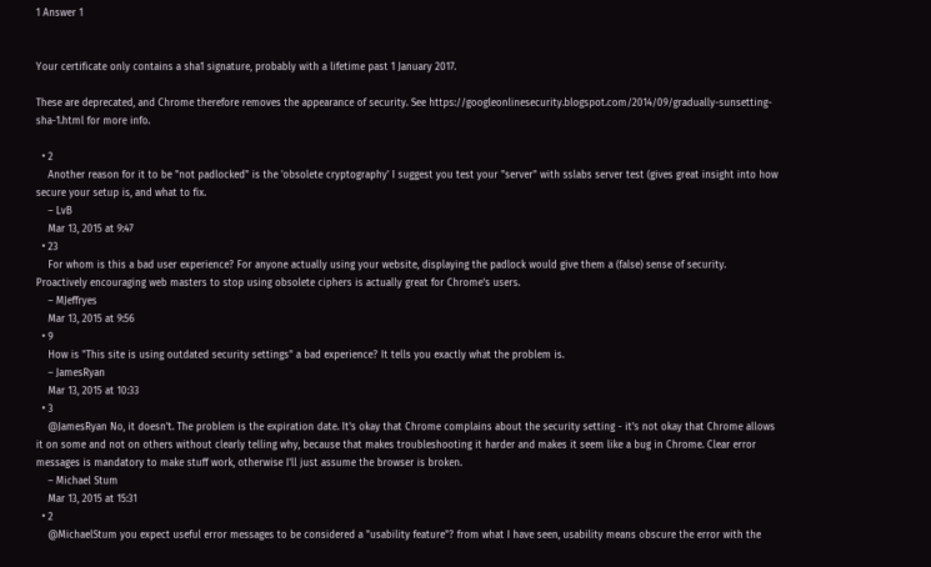1 Answer 1


Your certificate only contains a sha1 signature, probably with a lifetime past 1 January 2017.

These are deprecated, and Chrome therefore removes the appearance of security. See https://googleonlinesecurity.blogspot.com/2014/09/gradually-sunsetting-sha-1.html for more info.

  • 2
    Another reason for it to be "not padlocked" is the 'obsolete cryptography' I suggest you test your "server" with sslabs server test (gives great insight into how secure your setup is, and what to fix.
    – LvB
    Mar 13, 2015 at 9:47
  • 23
    For whom is this a bad user experience? For anyone actually using your website, displaying the padlock would give them a (false) sense of security. Proactively encouraging web masters to stop using obsolete ciphers is actually great for Chrome's users.
    – MJeffryes
    Mar 13, 2015 at 9:56
  • 9
    How is "This site is using outdated security settings" a bad experience? It tells you exactly what the problem is.
    – JamesRyan
    Mar 13, 2015 at 10:33
  • 3
    @JamesRyan No, it doesn't. The problem is the expiration date. It's okay that Chrome complains about the security setting - it's not okay that Chrome allows it on some and not on others without clearly telling why, because that makes troubleshooting it harder and makes it seem like a bug in Chrome. Clear error messages is mandatory to make stuff work, otherwise I'll just assume the browser is broken.
    – Michael Stum
    Mar 13, 2015 at 15:31
  • 2
    @MichaelStum you expect useful error messages to be considered a "usability feature"? from what I have seen, usability means obscure the error with the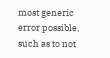most generic error possible, such as to not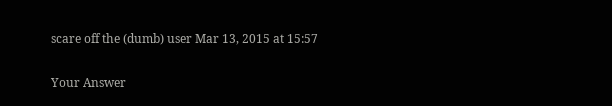scare off the (dumb) user Mar 13, 2015 at 15:57

Your Answer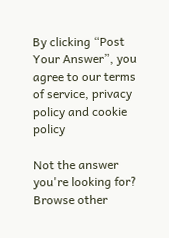By clicking “Post Your Answer”, you agree to our terms of service, privacy policy and cookie policy

Not the answer you're looking for? Browse other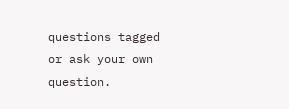questions tagged or ask your own question.